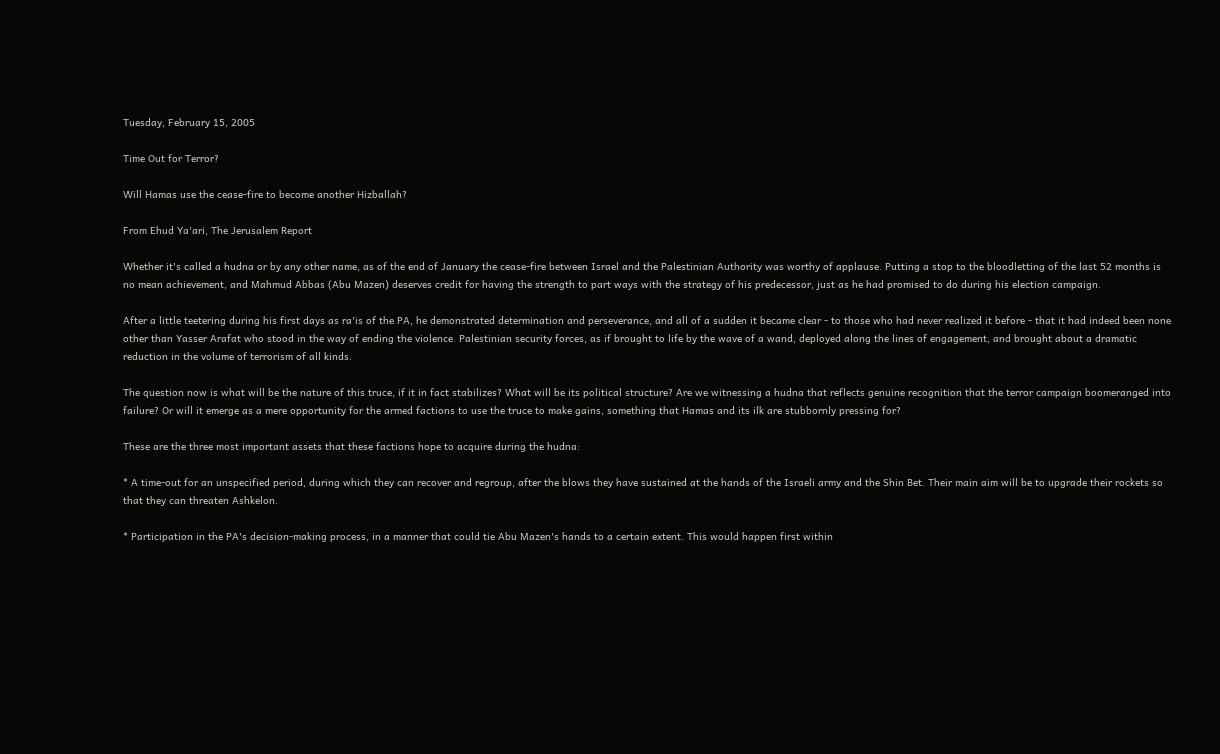Tuesday, February 15, 2005

Time Out for Terror?

Will Hamas use the cease-fire to become another Hizballah?

From Ehud Ya'ari, The Jerusalem Report

Whether it's called a hudna or by any other name, as of the end of January the cease-fire between Israel and the Palestinian Authority was worthy of applause. Putting a stop to the bloodletting of the last 52 months is no mean achievement, and Mahmud Abbas (Abu Mazen) deserves credit for having the strength to part ways with the strategy of his predecessor, just as he had promised to do during his election campaign.

After a little teetering during his first days as ra'is of the PA, he demonstrated determination and perseverance, and all of a sudden it became clear - to those who had never realized it before - that it had indeed been none other than Yasser Arafat who stood in the way of ending the violence. Palestinian security forces, as if brought to life by the wave of a wand, deployed along the lines of engagement, and brought about a dramatic reduction in the volume of terrorism of all kinds.

The question now is what will be the nature of this truce, if it in fact stabilizes? What will be its political structure? Are we witnessing a hudna that reflects genuine recognition that the terror campaign boomeranged into failure? Or will it emerge as a mere opportunity for the armed factions to use the truce to make gains, something that Hamas and its ilk are stubbornly pressing for?

These are the three most important assets that these factions hope to acquire during the hudna:

* A time-out for an unspecified period, during which they can recover and regroup, after the blows they have sustained at the hands of the Israeli army and the Shin Bet. Their main aim will be to upgrade their rockets so that they can threaten Ashkelon.

* Participation in the PA's decision-making process, in a manner that could tie Abu Mazen's hands to a certain extent. This would happen first within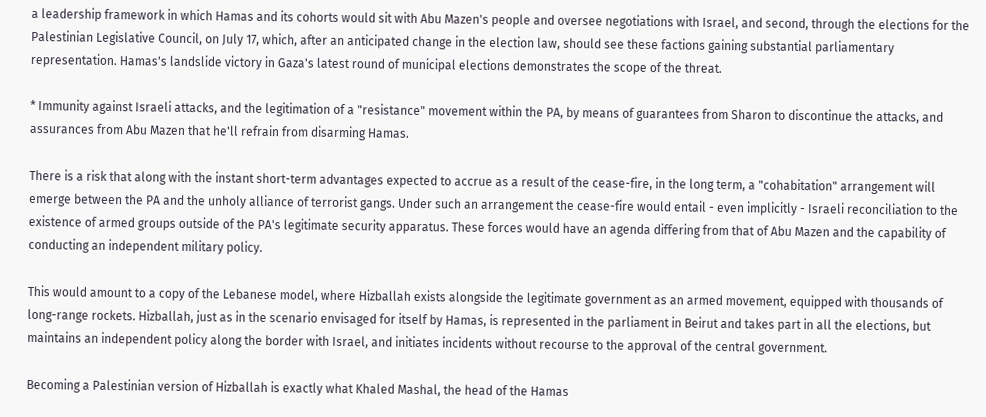a leadership framework in which Hamas and its cohorts would sit with Abu Mazen's people and oversee negotiations with Israel, and second, through the elections for the Palestinian Legislative Council, on July 17, which, after an anticipated change in the election law, should see these factions gaining substantial parliamentary representation. Hamas's landslide victory in Gaza's latest round of municipal elections demonstrates the scope of the threat.

* Immunity against Israeli attacks, and the legitimation of a "resistance" movement within the PA, by means of guarantees from Sharon to discontinue the attacks, and assurances from Abu Mazen that he'll refrain from disarming Hamas.

There is a risk that along with the instant short-term advantages expected to accrue as a result of the cease-fire, in the long term, a "cohabitation" arrangement will emerge between the PA and the unholy alliance of terrorist gangs. Under such an arrangement the cease-fire would entail - even implicitly - Israeli reconciliation to the existence of armed groups outside of the PA's legitimate security apparatus. These forces would have an agenda differing from that of Abu Mazen and the capability of conducting an independent military policy.

This would amount to a copy of the Lebanese model, where Hizballah exists alongside the legitimate government as an armed movement, equipped with thousands of long-range rockets. Hizballah, just as in the scenario envisaged for itself by Hamas, is represented in the parliament in Beirut and takes part in all the elections, but maintains an independent policy along the border with Israel, and initiates incidents without recourse to the approval of the central government.

Becoming a Palestinian version of Hizballah is exactly what Khaled Mashal, the head of the Hamas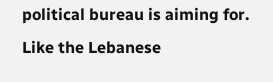political bureau is aiming for. Like the Lebanese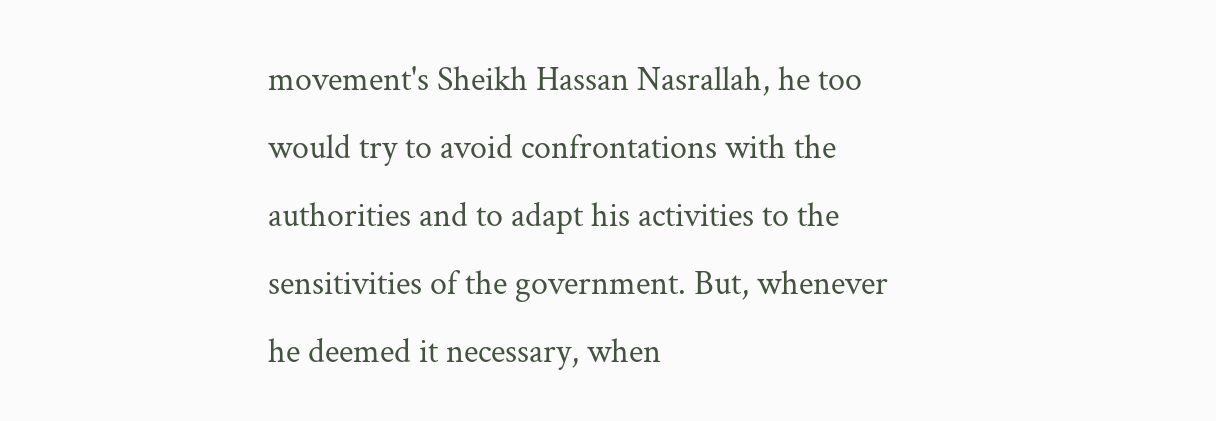movement's Sheikh Hassan Nasrallah, he too would try to avoid confrontations with the authorities and to adapt his activities to the sensitivities of the government. But, whenever he deemed it necessary, when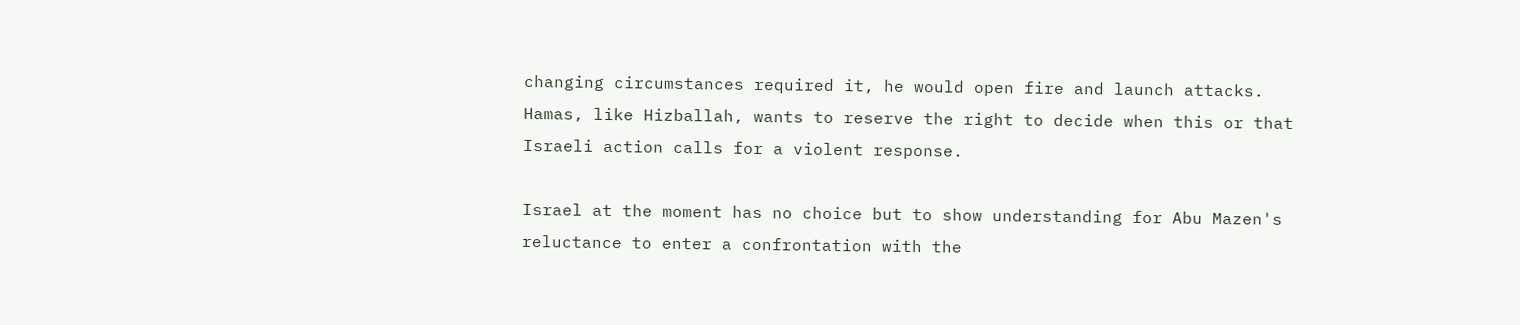changing circumstances required it, he would open fire and launch attacks. Hamas, like Hizballah, wants to reserve the right to decide when this or that Israeli action calls for a violent response.

Israel at the moment has no choice but to show understanding for Abu Mazen's reluctance to enter a confrontation with the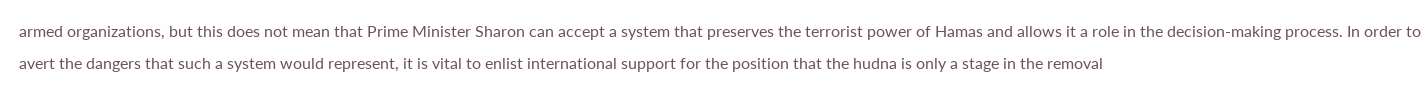armed organizations, but this does not mean that Prime Minister Sharon can accept a system that preserves the terrorist power of Hamas and allows it a role in the decision-making process. In order to avert the dangers that such a system would represent, it is vital to enlist international support for the position that the hudna is only a stage in the removal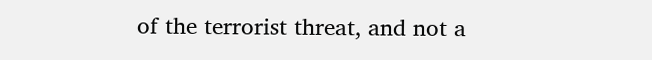of the terrorist threat, and not a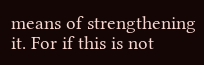means of strengthening it. For if this is not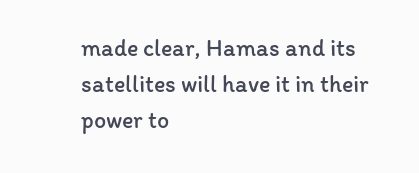made clear, Hamas and its satellites will have it in their power to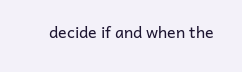decide if and when the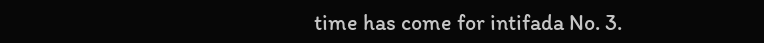time has come for intifada No. 3.